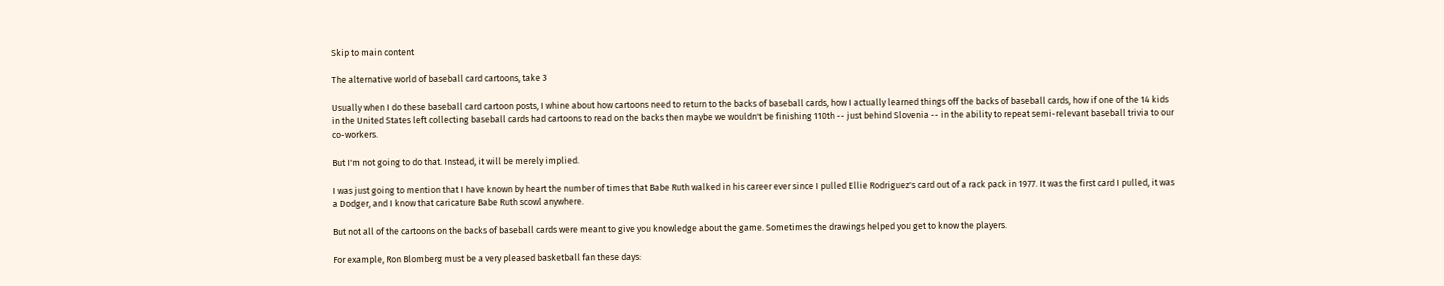Skip to main content

The alternative world of baseball card cartoons, take 3

Usually when I do these baseball card cartoon posts, I whine about how cartoons need to return to the backs of baseball cards, how I actually learned things off the backs of baseball cards, how if one of the 14 kids in the United States left collecting baseball cards had cartoons to read on the backs then maybe we wouldn't be finishing 110th -- just behind Slovenia -- in the ability to repeat semi-relevant baseball trivia to our co-workers.

But I'm not going to do that. Instead, it will be merely implied.

I was just going to mention that I have known by heart the number of times that Babe Ruth walked in his career ever since I pulled Ellie Rodriguez's card out of a rack pack in 1977. It was the first card I pulled, it was a Dodger, and I know that caricature Babe Ruth scowl anywhere.

But not all of the cartoons on the backs of baseball cards were meant to give you knowledge about the game. Sometimes the drawings helped you get to know the players.

For example, Ron Blomberg must be a very pleased basketball fan these days: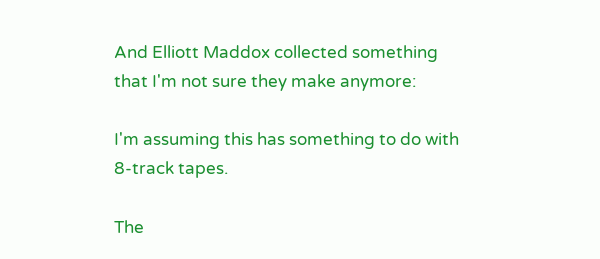And Elliott Maddox collected something that I'm not sure they make anymore:

I'm assuming this has something to do with 8-track tapes.

The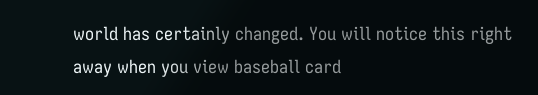world has certainly changed. You will notice this right away when you view baseball card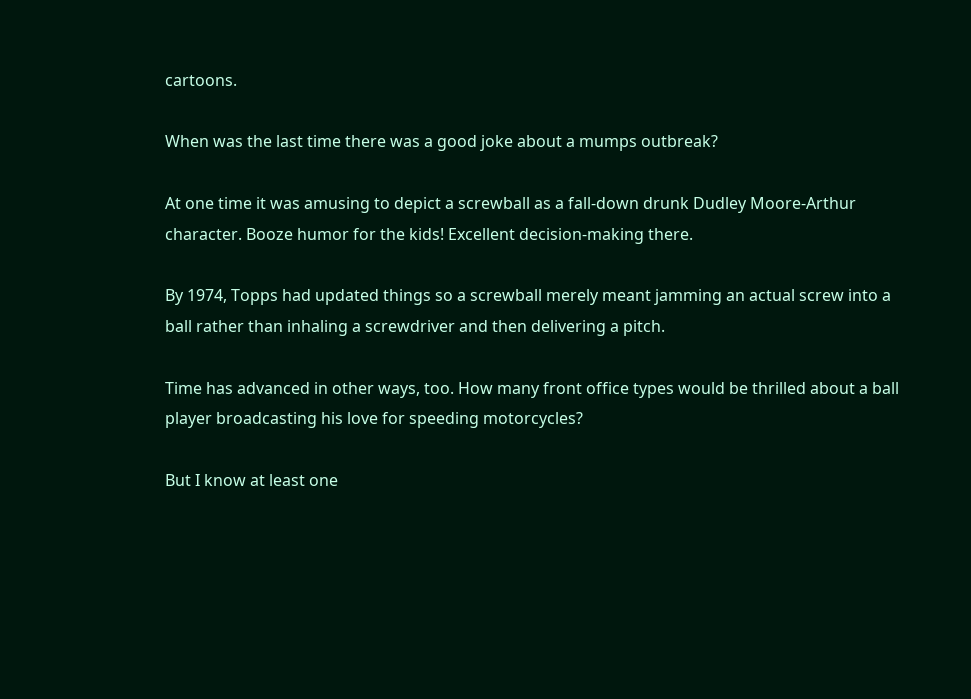cartoons.

When was the last time there was a good joke about a mumps outbreak?

At one time it was amusing to depict a screwball as a fall-down drunk Dudley Moore-Arthur character. Booze humor for the kids! Excellent decision-making there.

By 1974, Topps had updated things so a screwball merely meant jamming an actual screw into a ball rather than inhaling a screwdriver and then delivering a pitch.

Time has advanced in other ways, too. How many front office types would be thrilled about a ball player broadcasting his love for speeding motorcycles?

But I know at least one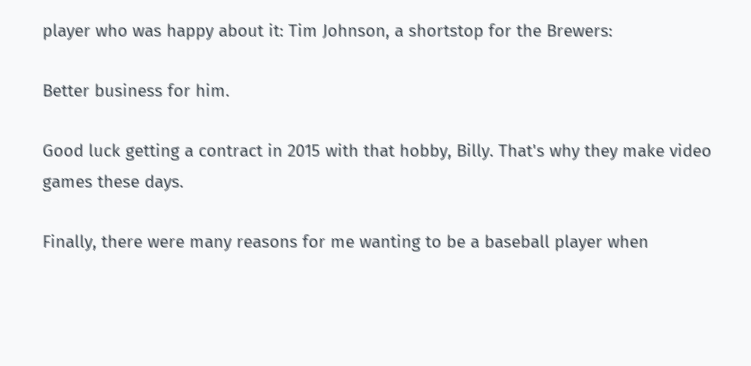player who was happy about it: Tim Johnson, a shortstop for the Brewers:

Better business for him.

Good luck getting a contract in 2015 with that hobby, Billy. That's why they make video games these days.

Finally, there were many reasons for me wanting to be a baseball player when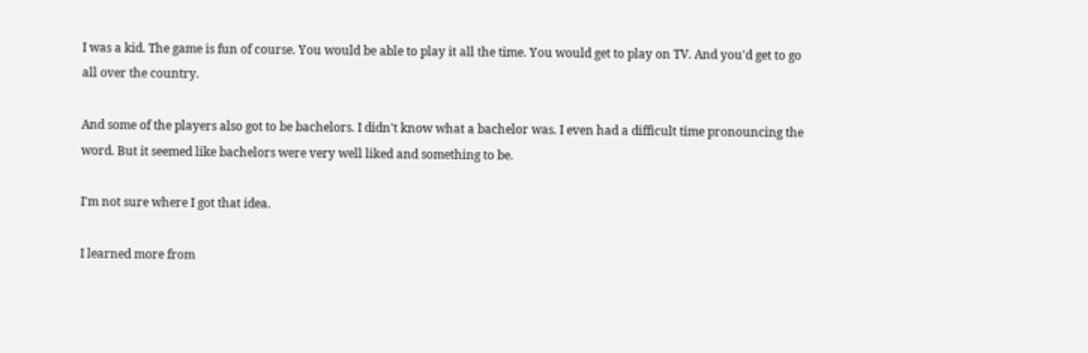I was a kid. The game is fun of course. You would be able to play it all the time. You would get to play on TV. And you'd get to go all over the country.

And some of the players also got to be bachelors. I didn't know what a bachelor was. I even had a difficult time pronouncing the word. But it seemed like bachelors were very well liked and something to be.

I'm not sure where I got that idea.

I learned more from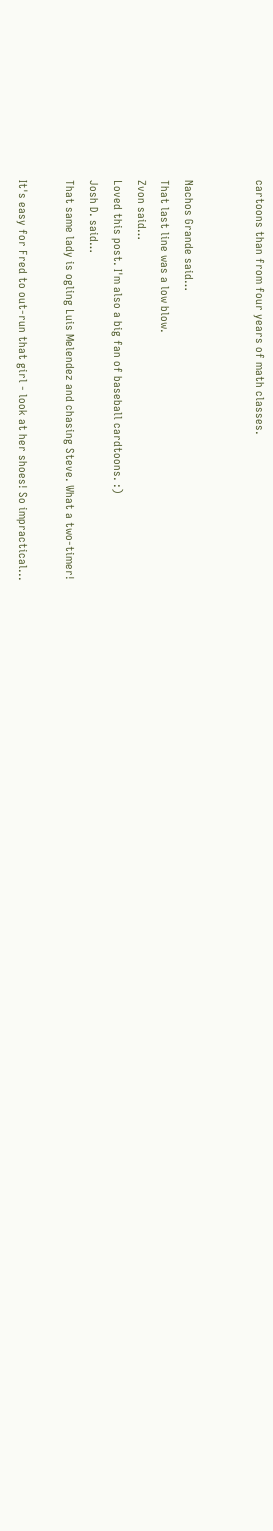cartoons than from four years of math classes.


Nachos Grande said…
That last line was a low blow.
Zvon said…
Loved this post. I'm also a big fan of baseball cardtoons. :)
Josh D. said…
That same lady is ogling Luis Melendez and chasing Steve. What a two-timer!

It's easy for Fred to out-run that girl - look at her shoes! So impractical...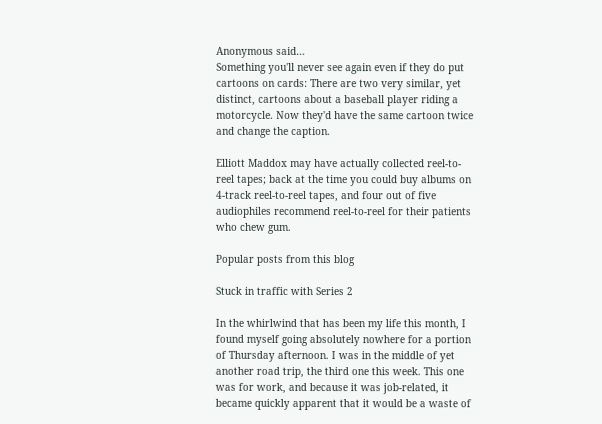Anonymous said…
Something you'll never see again even if they do put cartoons on cards: There are two very similar, yet distinct, cartoons about a baseball player riding a motorcycle. Now they'd have the same cartoon twice and change the caption.

Elliott Maddox may have actually collected reel-to-reel tapes; back at the time you could buy albums on 4-track reel-to-reel tapes, and four out of five audiophiles recommend reel-to-reel for their patients who chew gum.

Popular posts from this blog

Stuck in traffic with Series 2

In the whirlwind that has been my life this month, I found myself going absolutely nowhere for a portion of Thursday afternoon. I was in the middle of yet another road trip, the third one this week. This one was for work, and because it was job-related, it became quickly apparent that it would be a waste of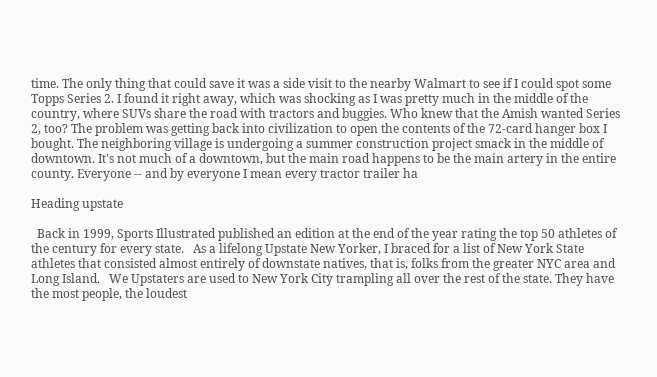time. The only thing that could save it was a side visit to the nearby Walmart to see if I could spot some Topps Series 2. I found it right away, which was shocking as I was pretty much in the middle of the country, where SUVs share the road with tractors and buggies. Who knew that the Amish wanted Series 2, too? The problem was getting back into civilization to open the contents of the 72-card hanger box I bought. The neighboring village is undergoing a summer construction project smack in the middle of downtown. It's not much of a downtown, but the main road happens to be the main artery in the entire county. Everyone -- and by everyone I mean every tractor trailer ha

Heading upstate

  Back in 1999, Sports Illustrated published an edition at the end of the year rating the top 50 athletes of the century for every state.   As a lifelong Upstate New Yorker, I braced for a list of New York State athletes that consisted almost entirely of downstate natives, that is, folks from the greater NYC area and Long Island.   We Upstaters are used to New York City trampling all over the rest of the state. They have the most people, the loudest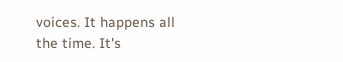voices. It happens all the time. It's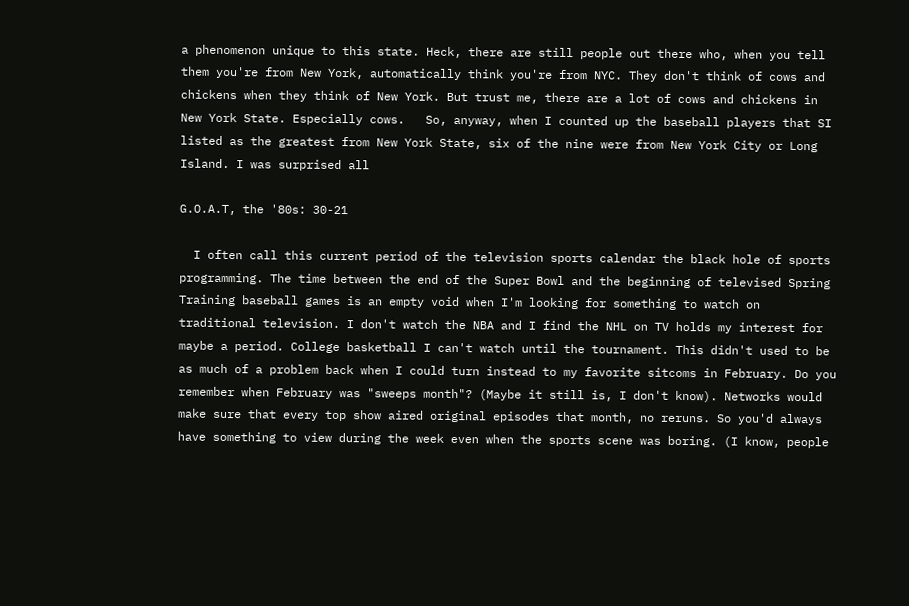a phenomenon unique to this state. Heck, there are still people out there who, when you tell them you're from New York, automatically think you're from NYC. They don't think of cows and chickens when they think of New York. But trust me, there are a lot of cows and chickens in New York State. Especially cows.   So, anyway, when I counted up the baseball players that SI listed as the greatest from New York State, six of the nine were from New York City or Long Island. I was surprised all

G.O.A.T, the '80s: 30-21

  I often call this current period of the television sports calendar the black hole of sports programming. The time between the end of the Super Bowl and the beginning of televised Spring Training baseball games is an empty void when I'm looking for something to watch on traditional television. I don't watch the NBA and I find the NHL on TV holds my interest for maybe a period. College basketball I can't watch until the tournament. This didn't used to be as much of a problem back when I could turn instead to my favorite sitcoms in February. Do you remember when February was "sweeps month"? (Maybe it still is, I don't know). Networks would make sure that every top show aired original episodes that month, no reruns. So you'd always have something to view during the week even when the sports scene was boring. (I know, people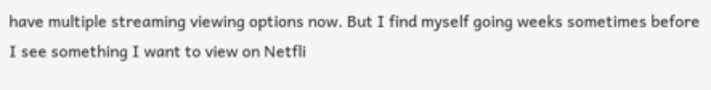have multiple streaming viewing options now. But I find myself going weeks sometimes before I see something I want to view on Netfli